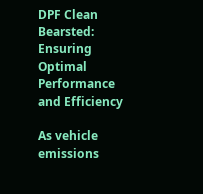DPF Clean Bearsted: Ensuring Optimal Performance and Efficiency

As vehicle emissions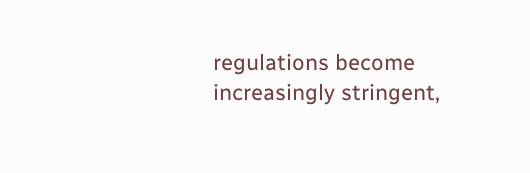regulations become increasingly stringent,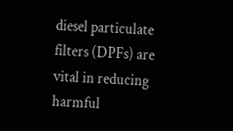diesel particulate filters (DPFs) are vital in reducing harmful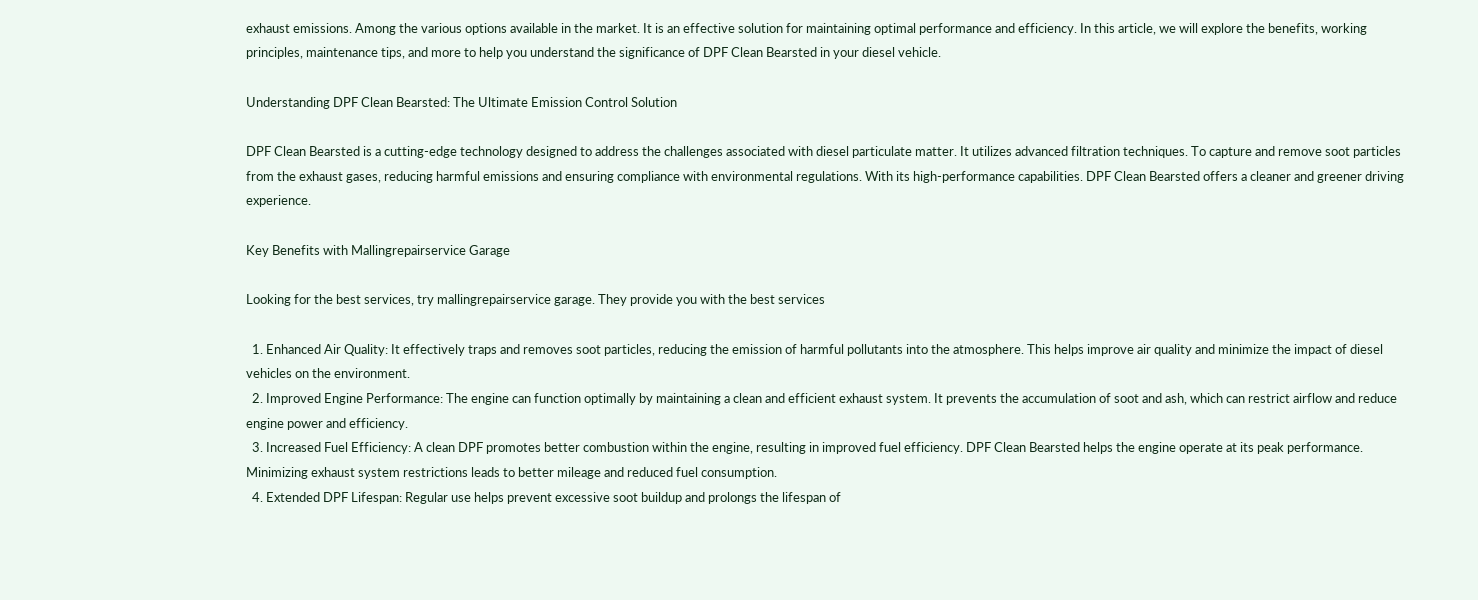exhaust emissions. Among the various options available in the market. It is an effective solution for maintaining optimal performance and efficiency. In this article, we will explore the benefits, working principles, maintenance tips, and more to help you understand the significance of DPF Clean Bearsted in your diesel vehicle.

Understanding DPF Clean Bearsted: The Ultimate Emission Control Solution

DPF Clean Bearsted is a cutting-edge technology designed to address the challenges associated with diesel particulate matter. It utilizes advanced filtration techniques. To capture and remove soot particles from the exhaust gases, reducing harmful emissions and ensuring compliance with environmental regulations. With its high-performance capabilities. DPF Clean Bearsted offers a cleaner and greener driving experience.

Key Benefits with Mallingrepairservice Garage

Looking for the best services, try mallingrepairservice garage. They provide you with the best services

  1. Enhanced Air Quality: It effectively traps and removes soot particles, reducing the emission of harmful pollutants into the atmosphere. This helps improve air quality and minimize the impact of diesel vehicles on the environment.
  2. Improved Engine Performance: The engine can function optimally by maintaining a clean and efficient exhaust system. It prevents the accumulation of soot and ash, which can restrict airflow and reduce engine power and efficiency.
  3. Increased Fuel Efficiency: A clean DPF promotes better combustion within the engine, resulting in improved fuel efficiency. DPF Clean Bearsted helps the engine operate at its peak performance. Minimizing exhaust system restrictions leads to better mileage and reduced fuel consumption.
  4. Extended DPF Lifespan: Regular use helps prevent excessive soot buildup and prolongs the lifespan of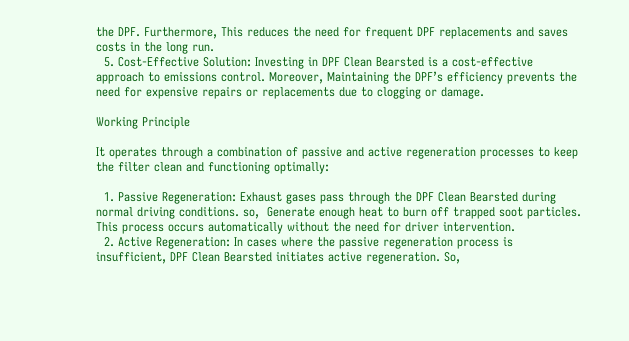the DPF. Furthermore, This reduces the need for frequent DPF replacements and saves costs in the long run.
  5. Cost-Effective Solution: Investing in DPF Clean Bearsted is a cost-effective approach to emissions control. Moreover, Maintaining the DPF’s efficiency prevents the need for expensive repairs or replacements due to clogging or damage.

Working Principle

It operates through a combination of passive and active regeneration processes to keep the filter clean and functioning optimally:

  1. Passive Regeneration: Exhaust gases pass through the DPF Clean Bearsted during normal driving conditions. so,  Generate enough heat to burn off trapped soot particles. This process occurs automatically without the need for driver intervention.
  2. Active Regeneration: In cases where the passive regeneration process is insufficient, DPF Clean Bearsted initiates active regeneration. So,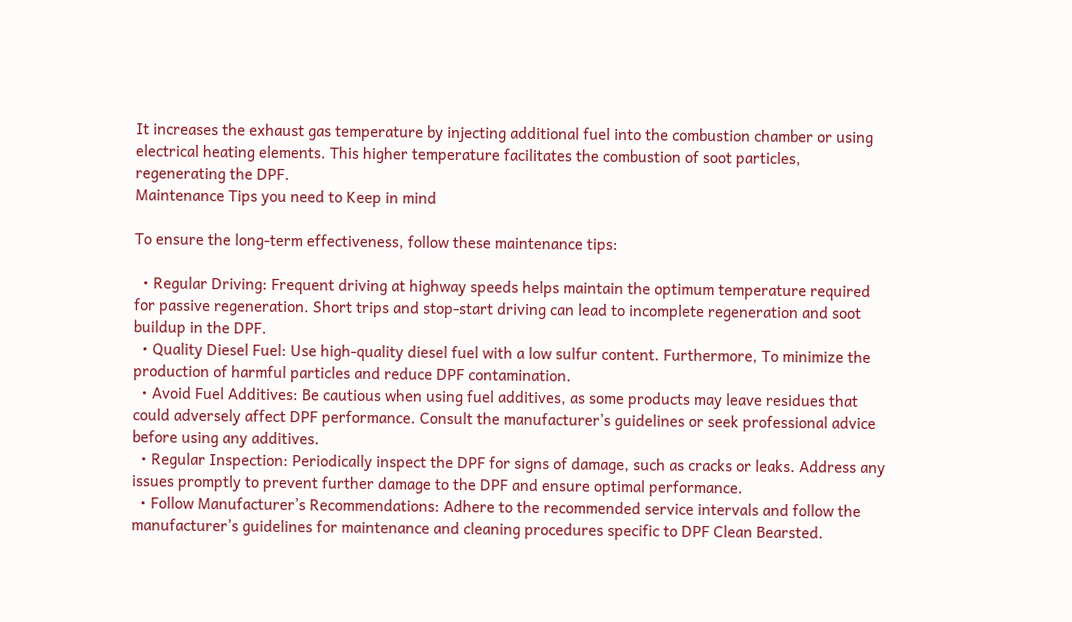It increases the exhaust gas temperature by injecting additional fuel into the combustion chamber or using electrical heating elements. This higher temperature facilitates the combustion of soot particles, regenerating the DPF.
Maintenance Tips you need to Keep in mind

To ensure the long-term effectiveness, follow these maintenance tips:

  • Regular Driving: Frequent driving at highway speeds helps maintain the optimum temperature required for passive regeneration. Short trips and stop-start driving can lead to incomplete regeneration and soot buildup in the DPF.
  • Quality Diesel Fuel: Use high-quality diesel fuel with a low sulfur content. Furthermore, To minimize the production of harmful particles and reduce DPF contamination.
  • Avoid Fuel Additives: Be cautious when using fuel additives, as some products may leave residues that could adversely affect DPF performance. Consult the manufacturer’s guidelines or seek professional advice before using any additives.
  • Regular Inspection: Periodically inspect the DPF for signs of damage, such as cracks or leaks. Address any issues promptly to prevent further damage to the DPF and ensure optimal performance.
  • Follow Manufacturer’s Recommendations: Adhere to the recommended service intervals and follow the manufacturer’s guidelines for maintenance and cleaning procedures specific to DPF Clean Bearsted.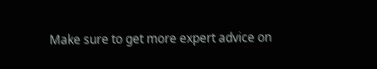Make sure to get more expert advice on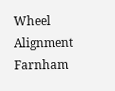Wheel Alignment Farnham